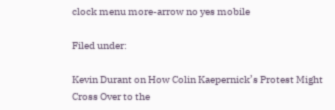clock menu more-arrow no yes mobile

Filed under:

Kevin Durant on How Colin Kaepernick’s Protest Might Cross Over to the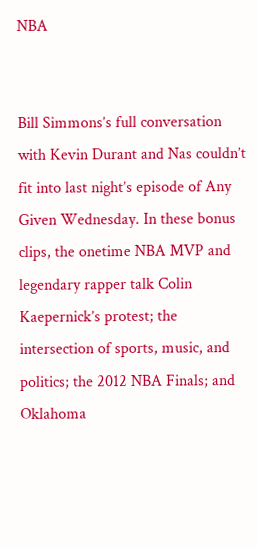NBA


Bill Simmons’s full conversation with Kevin Durant and Nas couldn’t fit into last night’s episode of Any Given Wednesday. In these bonus clips, the onetime NBA MVP and legendary rapper talk Colin Kaepernick’s protest; the intersection of sports, music, and politics; the 2012 NBA Finals; and Oklahoma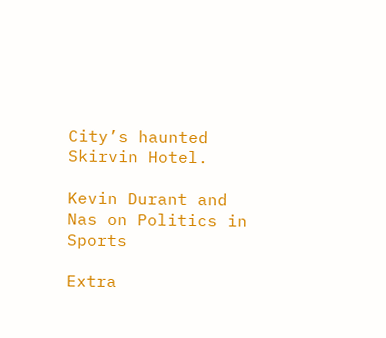City’s haunted Skirvin Hotel.

Kevin Durant and Nas on Politics in Sports

Extra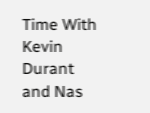Time With Kevin Durant and Nas